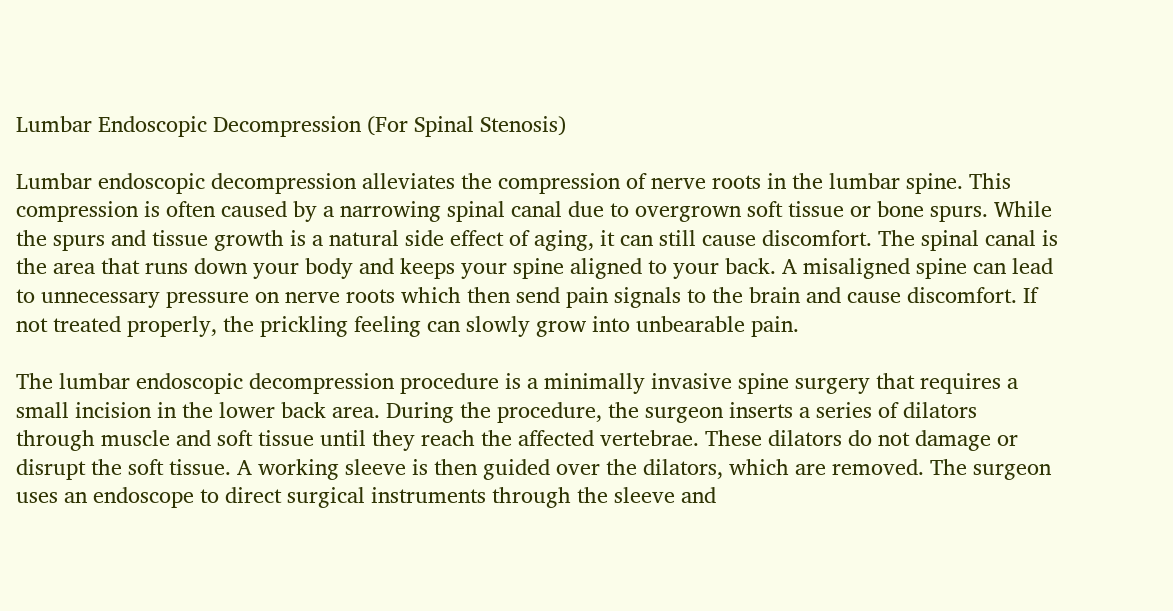Lumbar Endoscopic Decompression (For Spinal Stenosis)

Lumbar endoscopic decompression alleviates the compression of nerve roots in the lumbar spine. This compression is often caused by a narrowing spinal canal due to overgrown soft tissue or bone spurs. While the spurs and tissue growth is a natural side effect of aging, it can still cause discomfort. The spinal canal is the area that runs down your body and keeps your spine aligned to your back. A misaligned spine can lead to unnecessary pressure on nerve roots which then send pain signals to the brain and cause discomfort. If not treated properly, the prickling feeling can slowly grow into unbearable pain.

The lumbar endoscopic decompression procedure is a minimally invasive spine surgery that requires a small incision in the lower back area. During the procedure, the surgeon inserts a series of dilators through muscle and soft tissue until they reach the affected vertebrae. These dilators do not damage or disrupt the soft tissue. A working sleeve is then guided over the dilators, which are removed. The surgeon uses an endoscope to direct surgical instruments through the sleeve and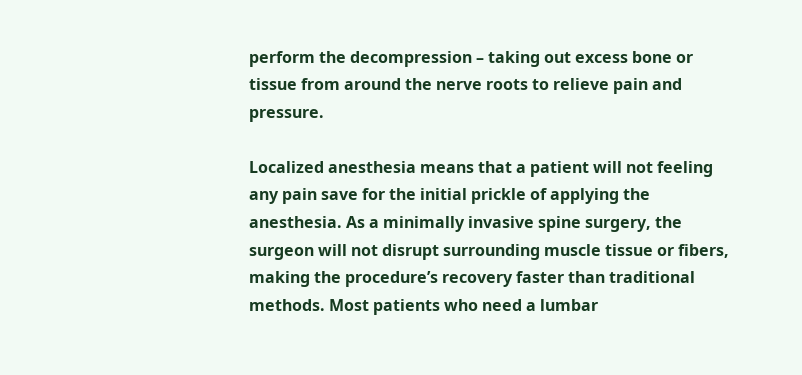perform the decompression – taking out excess bone or tissue from around the nerve roots to relieve pain and pressure.

Localized anesthesia means that a patient will not feeling any pain save for the initial prickle of applying the anesthesia. As a minimally invasive spine surgery, the surgeon will not disrupt surrounding muscle tissue or fibers, making the procedure’s recovery faster than traditional methods. Most patients who need a lumbar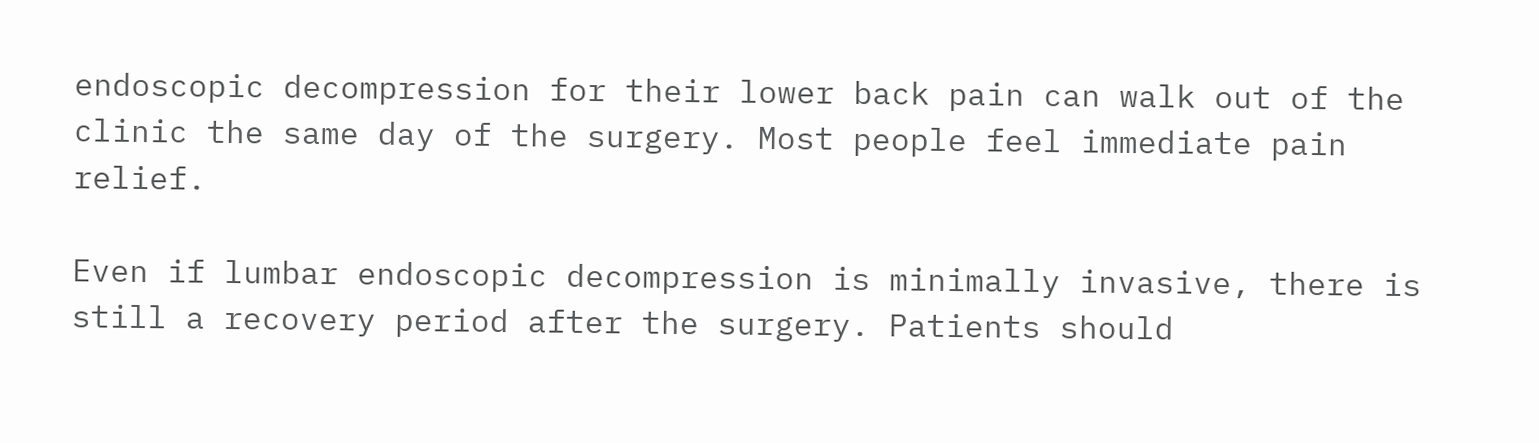endoscopic decompression for their lower back pain can walk out of the clinic the same day of the surgery. Most people feel immediate pain relief.

Even if lumbar endoscopic decompression is minimally invasive, there is still a recovery period after the surgery. Patients should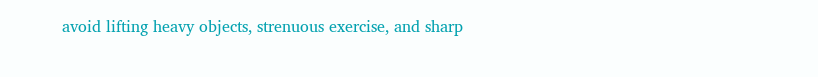avoid lifting heavy objects, strenuous exercise, and sharp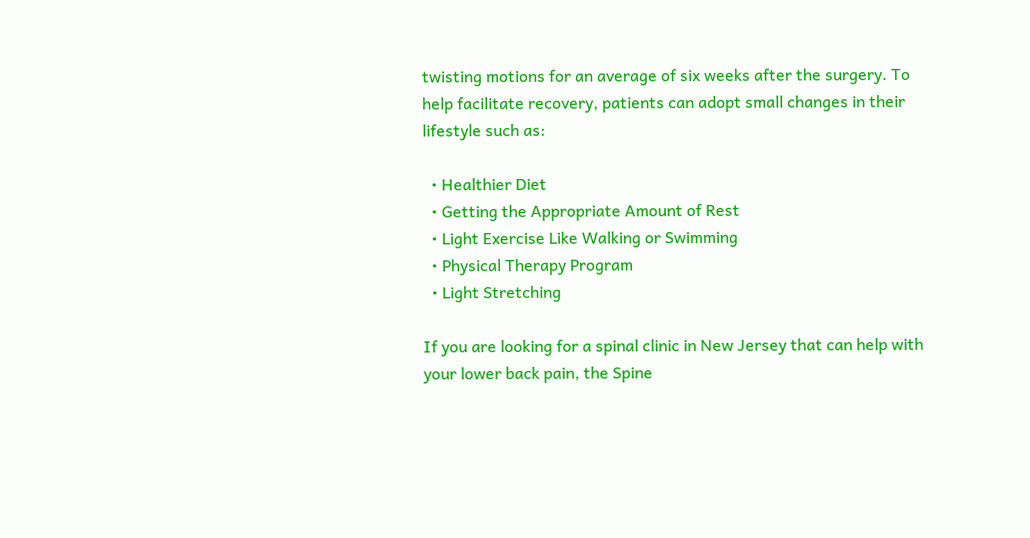twisting motions for an average of six weeks after the surgery. To help facilitate recovery, patients can adopt small changes in their lifestyle such as:

  • Healthier Diet
  • Getting the Appropriate Amount of Rest
  • Light Exercise Like Walking or Swimming
  • Physical Therapy Program
  • Light Stretching

If you are looking for a spinal clinic in New Jersey that can help with your lower back pain, the Spine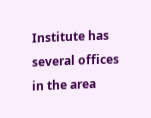Institute has several offices in the area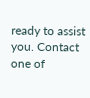ready to assist you. Contact one of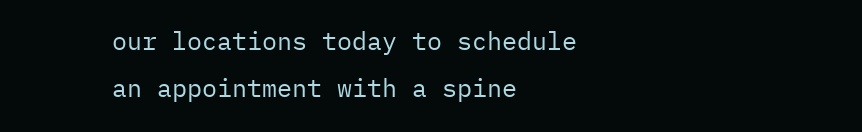our locations today to schedule an appointment with a spine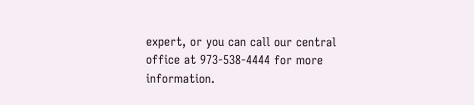expert, or you can call our central office at 973-538-4444 for more information.